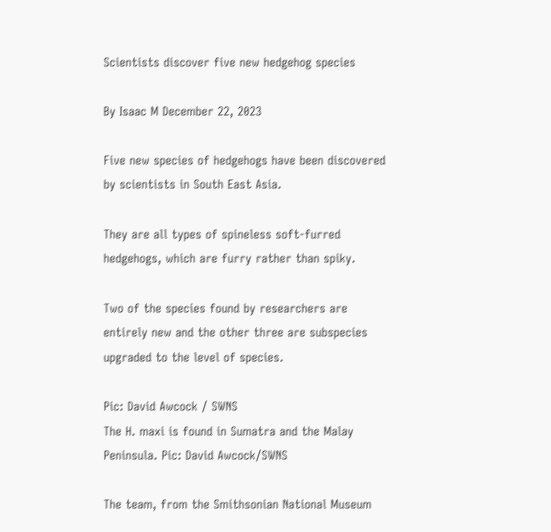Scientists discover five new hedgehog species

By Isaac M December 22, 2023

Five new species of hedgehogs have been discovered by scientists in South East Asia.

They are all types of spineless soft-furred hedgehogs, which are furry rather than spiky.

Two of the species found by researchers are entirely new and the other three are subspecies upgraded to the level of species.

Pic: David Awcock / SWNS
The H. maxi is found in Sumatra and the Malay Peninsula. Pic: David Awcock/SWNS

The team, from the Smithsonian National Museum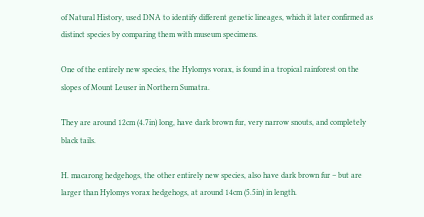of Natural History, used DNA to identify different genetic lineages, which it later confirmed as distinct species by comparing them with museum specimens.

One of the entirely new species, the Hylomys vorax, is found in a tropical rainforest on the slopes of Mount Leuser in Northern Sumatra.

They are around 12cm (4.7in) long, have dark brown fur, very narrow snouts, and completely black tails.

H. macarong hedgehogs, the other entirely new species, also have dark brown fur – but are larger than Hylomys vorax hedgehogs, at around 14cm (5.5in) in length.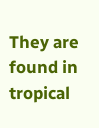They are found in tropical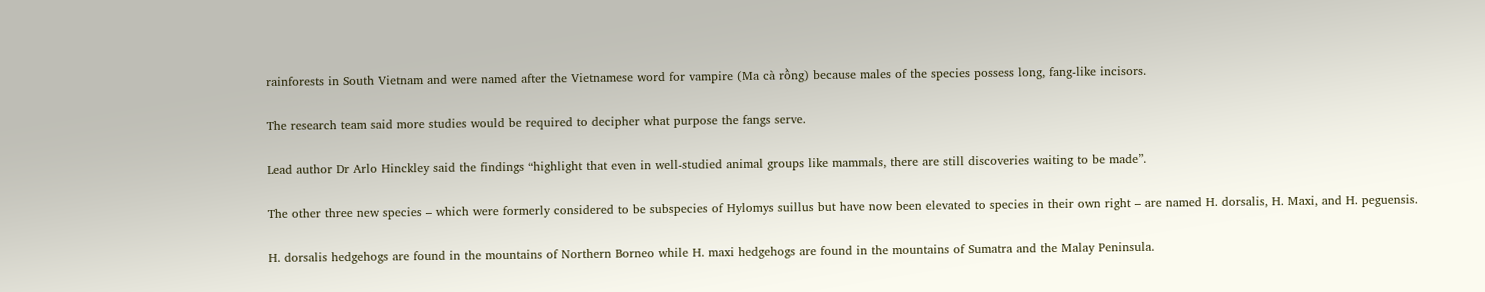rainforests in South Vietnam and were named after the Vietnamese word for vampire (Ma cà rồng) because males of the species possess long, fang-like incisors.

The research team said more studies would be required to decipher what purpose the fangs serve.

Lead author Dr Arlo Hinckley said the findings “highlight that even in well-studied animal groups like mammals, there are still discoveries waiting to be made”.

The other three new species – which were formerly considered to be subspecies of Hylomys suillus but have now been elevated to species in their own right – are named H. dorsalis, H. Maxi, and H. peguensis.

H. dorsalis hedgehogs are found in the mountains of Northern Borneo while H. maxi hedgehogs are found in the mountains of Sumatra and the Malay Peninsula.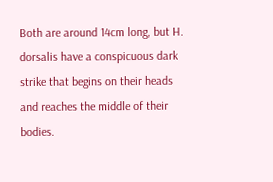Both are around 14cm long, but H. dorsalis have a conspicuous dark strike that begins on their heads and reaches the middle of their bodies.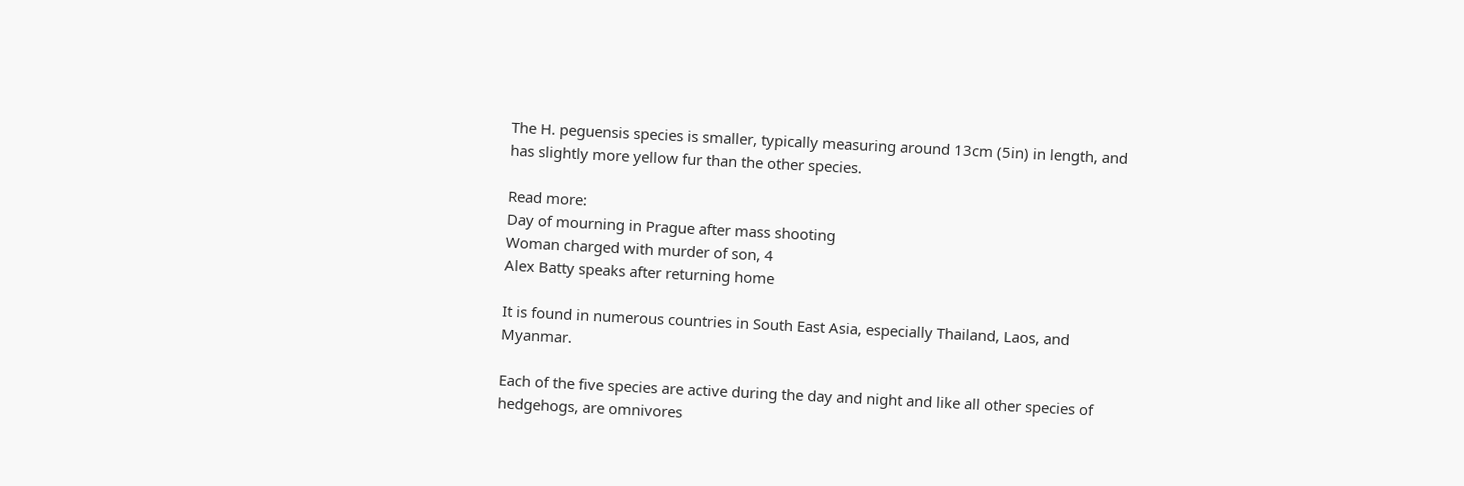The H. peguensis species is smaller, typically measuring around 13cm (5in) in length, and has slightly more yellow fur than the other species.

Read more:
Day of mourning in Prague after mass shooting
Woman charged with murder of son, 4
Alex Batty speaks after returning home

It is found in numerous countries in South East Asia, especially Thailand, Laos, and Myanmar.

Each of the five species are active during the day and night and like all other species of hedgehogs, are omnivores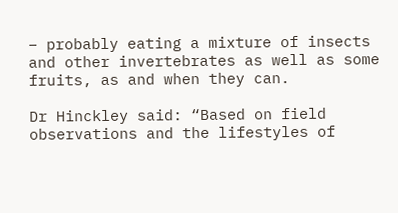– probably eating a mixture of insects and other invertebrates as well as some fruits, as and when they can.

Dr Hinckley said: “Based on field observations and the lifestyles of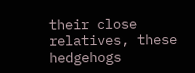their close relatives, these hedgehogs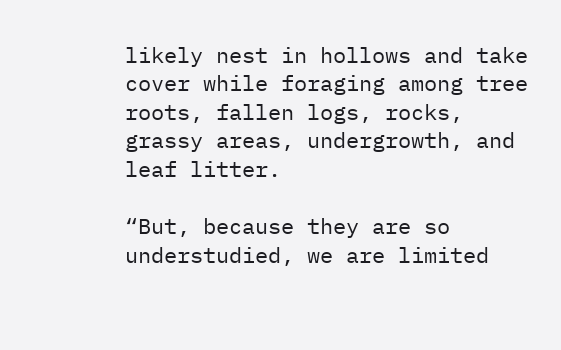likely nest in hollows and take cover while foraging among tree roots, fallen logs, rocks, grassy areas, undergrowth, and leaf litter.

“But, because they are so understudied, we are limited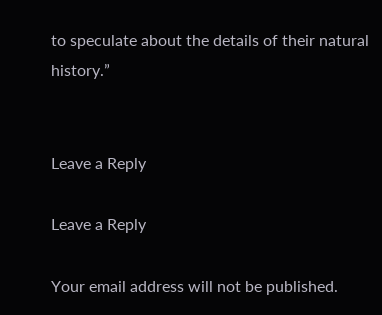to speculate about the details of their natural history.”


Leave a Reply

Leave a Reply

Your email address will not be published.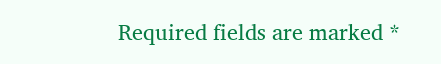Required fields are marked *